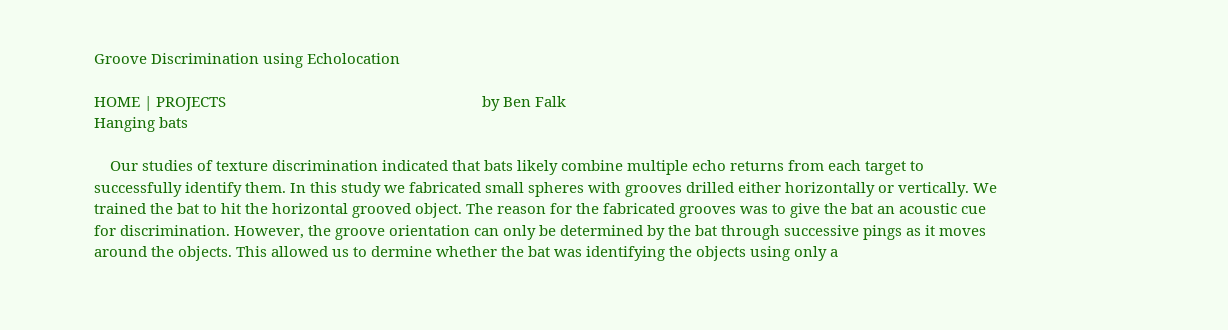Groove Discrimination using Echolocation

HOME | PROJECTS                                                                by Ben Falk
Hanging bats

    Our studies of texture discrimination indicated that bats likely combine multiple echo returns from each target to successfully identify them. In this study we fabricated small spheres with grooves drilled either horizontally or vertically. We trained the bat to hit the horizontal grooved object. The reason for the fabricated grooves was to give the bat an acoustic cue for discrimination. However, the groove orientation can only be determined by the bat through successive pings as it moves around the objects. This allowed us to dermine whether the bat was identifying the objects using only a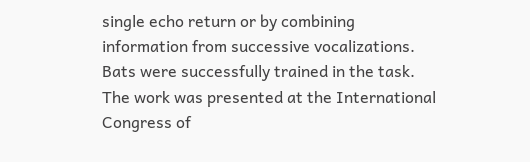single echo return or by combining information from successive vocalizations. Bats were successfully trained in the task. The work was presented at the International Congress of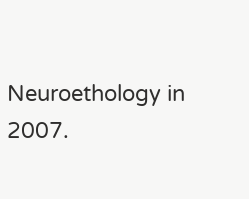Neuroethology in 2007.